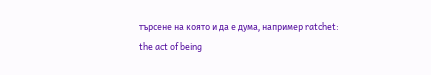търсене на която и да е дума, например ratchet:
the act of being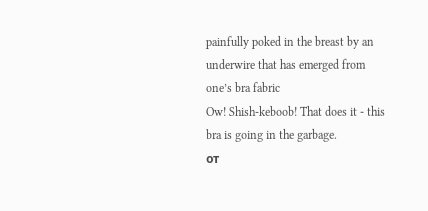painfully poked in the breast by an underwire that has emerged from one’s bra fabric
Ow! Shish-keboob! That does it - this bra is going in the garbage.
от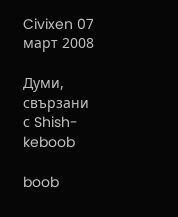Civixen 07 март 2008

Думи, свързани с Shish-keboob

boob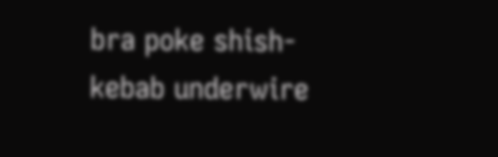bra poke shish-kebab underwire